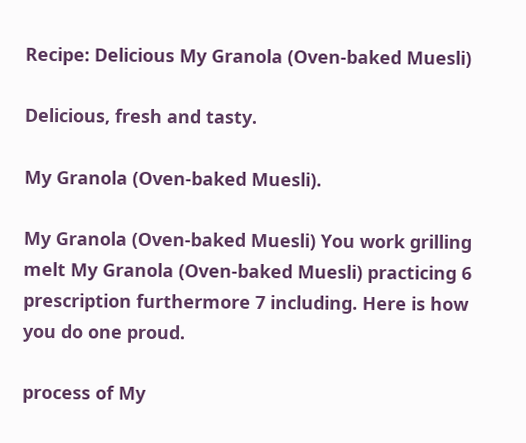Recipe: Delicious My Granola (Oven-baked Muesli)

Delicious, fresh and tasty.

My Granola (Oven-baked Muesli).

My Granola (Oven-baked Muesli) You work grilling melt My Granola (Oven-baked Muesli) practicing 6 prescription furthermore 7 including. Here is how you do one proud.

process of My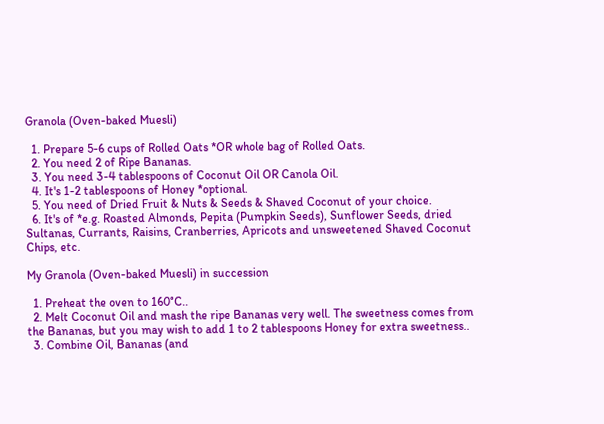Granola (Oven-baked Muesli)

  1. Prepare 5-6 cups of Rolled Oats *OR whole bag of Rolled Oats.
  2. You need 2 of Ripe Bananas.
  3. You need 3-4 tablespoons of Coconut Oil OR Canola Oil.
  4. It's 1-2 tablespoons of Honey *optional.
  5. You need of Dried Fruit & Nuts & Seeds & Shaved Coconut of your choice.
  6. It's of *e.g. Roasted Almonds, Pepita (Pumpkin Seeds), Sunflower Seeds, dried Sultanas, Currants, Raisins, Cranberries, Apricots and unsweetened Shaved Coconut Chips, etc.

My Granola (Oven-baked Muesli) in succession

  1. Preheat the oven to 160°C..
  2. Melt Coconut Oil and mash the ripe Bananas very well. The sweetness comes from the Bananas, but you may wish to add 1 to 2 tablespoons Honey for extra sweetness..
  3. Combine Oil, Bananas (and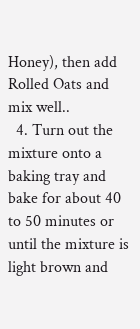Honey), then add Rolled Oats and mix well..
  4. Turn out the mixture onto a baking tray and bake for about 40 to 50 minutes or until the mixture is light brown and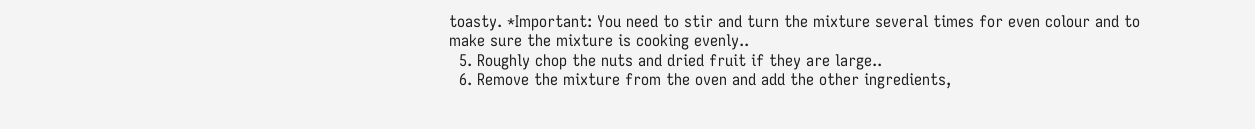toasty. *Important: You need to stir and turn the mixture several times for even colour and to make sure the mixture is cooking evenly..
  5. Roughly chop the nuts and dried fruit if they are large..
  6. Remove the mixture from the oven and add the other ingredients,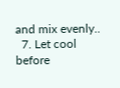and mix evenly..
  7. Let cool before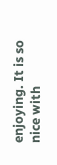enjoying. It is so nice with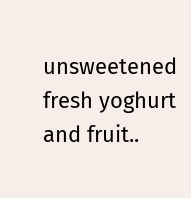unsweetened fresh yoghurt and fruit..